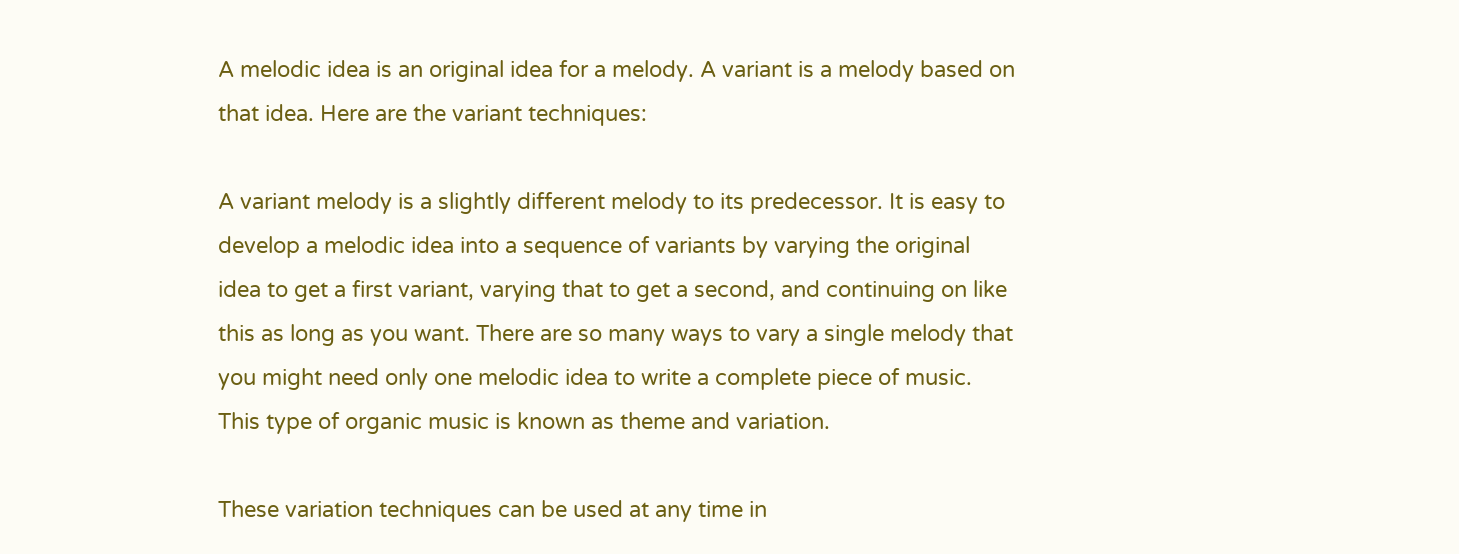A melodic idea is an original idea for a melody. A variant is a melody based on that idea. Here are the variant techniques:

A variant melody is a slightly different melody to its predecessor. It is easy to develop a melodic idea into a sequence of variants by varying the original idea to get a first variant, varying that to get a second, and continuing on like this as long as you want. There are so many ways to vary a single melody that you might need only one melodic idea to write a complete piece of music. This type of organic music is known as theme and variation.

These variation techniques can be used at any time in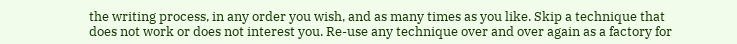the writing process, in any order you wish, and as many times as you like. Skip a technique that does not work or does not interest you. Re-use any technique over and over again as a factory for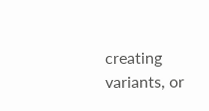creating variants, or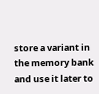store a variant in the memory bank and use it later to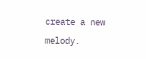create a new melody.